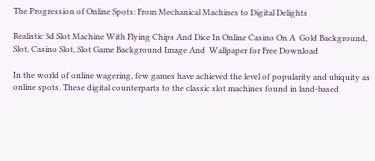The Progression of Online Spots: From Mechanical Machines to Digital Delights

Realistic 3d Slot Machine With Flying Chips And Dice In Online Casino On A  Gold Background, Slot, Casino Slot, Slot Game Background Image And  Wallpaper for Free Download

In the world of online wagering, few games have achieved the level of popularity and ubiquity as online spots. These digital counterparts to the classic slot machines found in land-based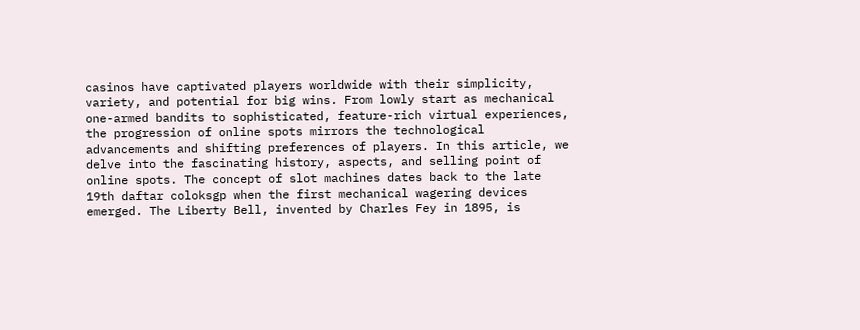casinos have captivated players worldwide with their simplicity, variety, and potential for big wins. From lowly start as mechanical one-armed bandits to sophisticated, feature-rich virtual experiences, the progression of online spots mirrors the technological advancements and shifting preferences of players. In this article, we delve into the fascinating history, aspects, and selling point of online spots. The concept of slot machines dates back to the late 19th daftar coloksgp when the first mechanical wagering devices emerged. The Liberty Bell, invented by Charles Fey in 1895, is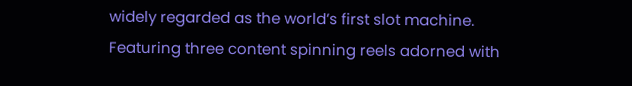widely regarded as the world’s first slot machine. Featuring three content spinning reels adorned with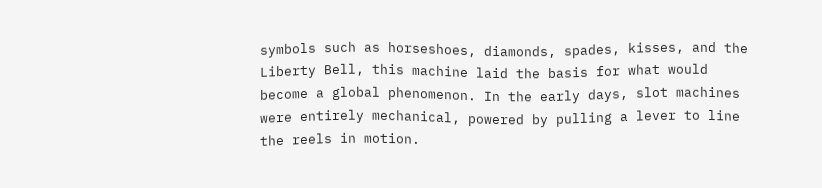symbols such as horseshoes, diamonds, spades, kisses, and the Liberty Bell, this machine laid the basis for what would become a global phenomenon. In the early days, slot machines were entirely mechanical, powered by pulling a lever to line the reels in motion.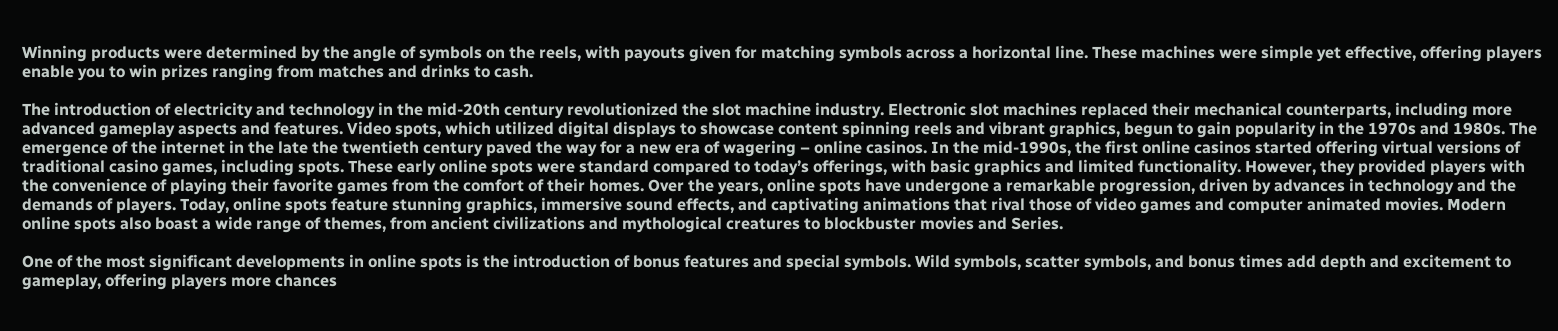Winning products were determined by the angle of symbols on the reels, with payouts given for matching symbols across a horizontal line. These machines were simple yet effective, offering players enable you to win prizes ranging from matches and drinks to cash.

The introduction of electricity and technology in the mid-20th century revolutionized the slot machine industry. Electronic slot machines replaced their mechanical counterparts, including more advanced gameplay aspects and features. Video spots, which utilized digital displays to showcase content spinning reels and vibrant graphics, begun to gain popularity in the 1970s and 1980s. The emergence of the internet in the late the twentieth century paved the way for a new era of wagering – online casinos. In the mid-1990s, the first online casinos started offering virtual versions of traditional casino games, including spots. These early online spots were standard compared to today’s offerings, with basic graphics and limited functionality. However, they provided players with the convenience of playing their favorite games from the comfort of their homes. Over the years, online spots have undergone a remarkable progression, driven by advances in technology and the demands of players. Today, online spots feature stunning graphics, immersive sound effects, and captivating animations that rival those of video games and computer animated movies. Modern online spots also boast a wide range of themes, from ancient civilizations and mythological creatures to blockbuster movies and Series.

One of the most significant developments in online spots is the introduction of bonus features and special symbols. Wild symbols, scatter symbols, and bonus times add depth and excitement to gameplay, offering players more chances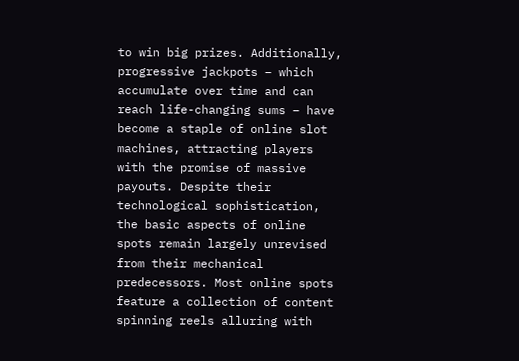to win big prizes. Additionally, progressive jackpots – which accumulate over time and can reach life-changing sums – have become a staple of online slot machines, attracting players with the promise of massive payouts. Despite their technological sophistication, the basic aspects of online spots remain largely unrevised from their mechanical predecessors. Most online spots feature a collection of content spinning reels alluring with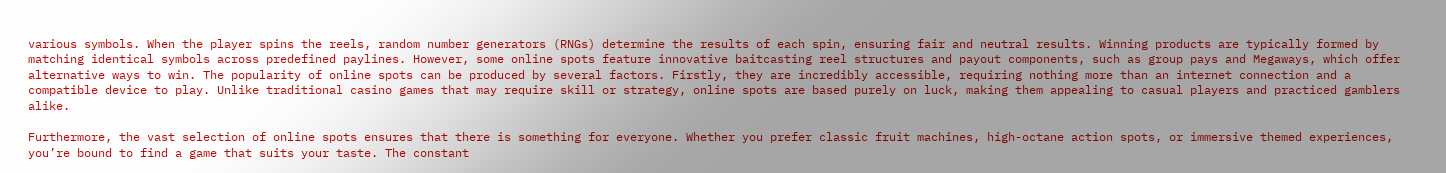various symbols. When the player spins the reels, random number generators (RNGs) determine the results of each spin, ensuring fair and neutral results. Winning products are typically formed by matching identical symbols across predefined paylines. However, some online spots feature innovative baitcasting reel structures and payout components, such as group pays and Megaways, which offer alternative ways to win. The popularity of online spots can be produced by several factors. Firstly, they are incredibly accessible, requiring nothing more than an internet connection and a compatible device to play. Unlike traditional casino games that may require skill or strategy, online spots are based purely on luck, making them appealing to casual players and practiced gamblers alike.

Furthermore, the vast selection of online spots ensures that there is something for everyone. Whether you prefer classic fruit machines, high-octane action spots, or immersive themed experiences, you’re bound to find a game that suits your taste. The constant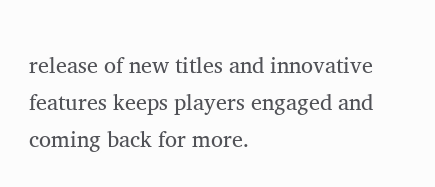release of new titles and innovative features keeps players engaged and coming back for more.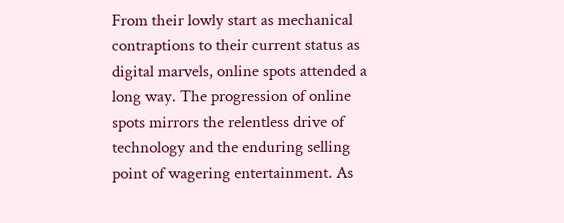From their lowly start as mechanical contraptions to their current status as digital marvels, online spots attended a long way. The progression of online spots mirrors the relentless drive of technology and the enduring selling point of wagering entertainment. As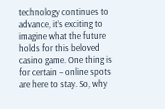technology continues to advance, it’s exciting to imagine what the future holds for this beloved casino game. One thing is for certain – online spots are here to stay. So, why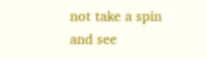not take a spin and see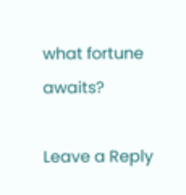what fortune awaits?

Leave a Reply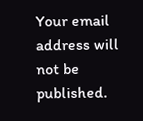Your email address will not be published.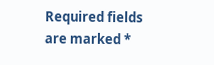Required fields are marked *